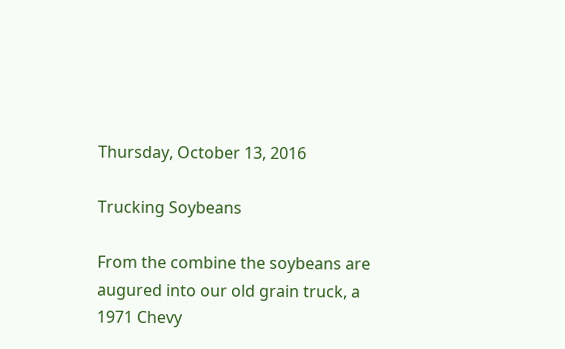Thursday, October 13, 2016

Trucking Soybeans

From the combine the soybeans are augured into our old grain truck, a 1971 Chevy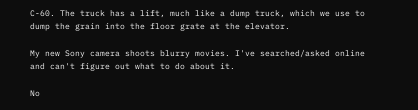C-60. The truck has a lift, much like a dump truck, which we use to dump the grain into the floor grate at the elevator.

My new Sony camera shoots blurry movies. I've searched/asked online and can't figure out what to do about it.

No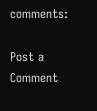comments:

Post a Comment